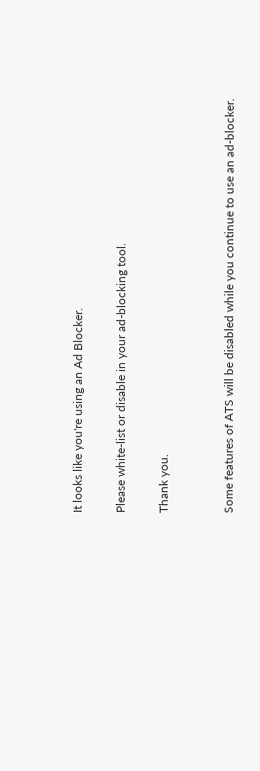It looks like you're using an Ad Blocker.

Please white-list or disable in your ad-blocking tool.

Thank you.


Some features of ATS will be disabled while you continue to use an ad-blocker.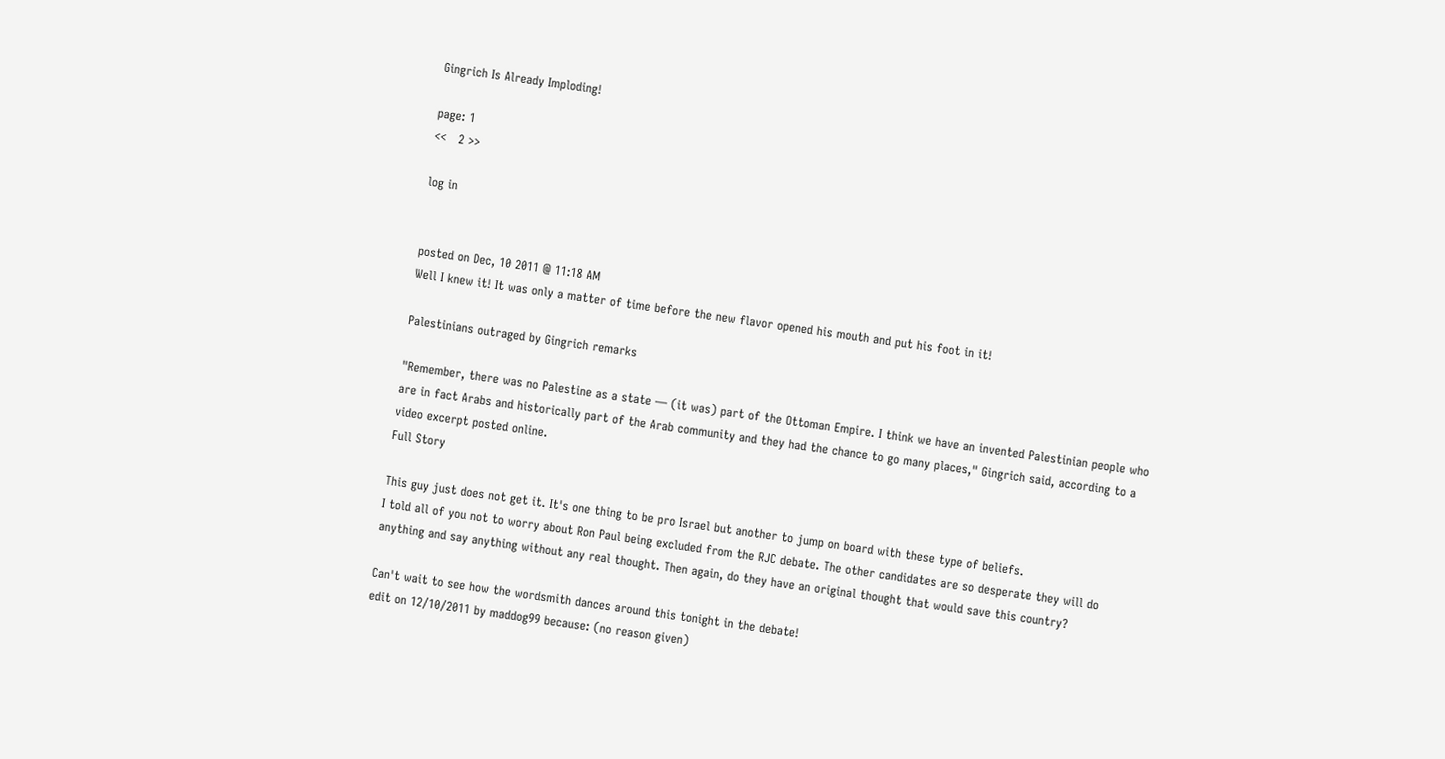Gingrich Is Already Imploding!

page: 1
<<   2 >>

log in


posted on Dec, 10 2011 @ 11:18 AM
Well I knew it! It was only a matter of time before the new flavor opened his mouth and put his foot in it!

Palestinians outraged by Gingrich remarks

"Remember, there was no Palestine as a state — (it was) part of the Ottoman Empire. I think we have an invented Palestinian people who are in fact Arabs and historically part of the Arab community and they had the chance to go many places," Gingrich said, according to a video excerpt posted online.
Full Story

This guy just does not get it. It's one thing to be pro Israel but another to jump on board with these type of beliefs.
I told all of you not to worry about Ron Paul being excluded from the RJC debate. The other candidates are so desperate they will do anything and say anything without any real thought. Then again, do they have an original thought that would save this country?

Can't wait to see how the wordsmith dances around this tonight in the debate!
edit on 12/10/2011 by maddog99 because: (no reason given)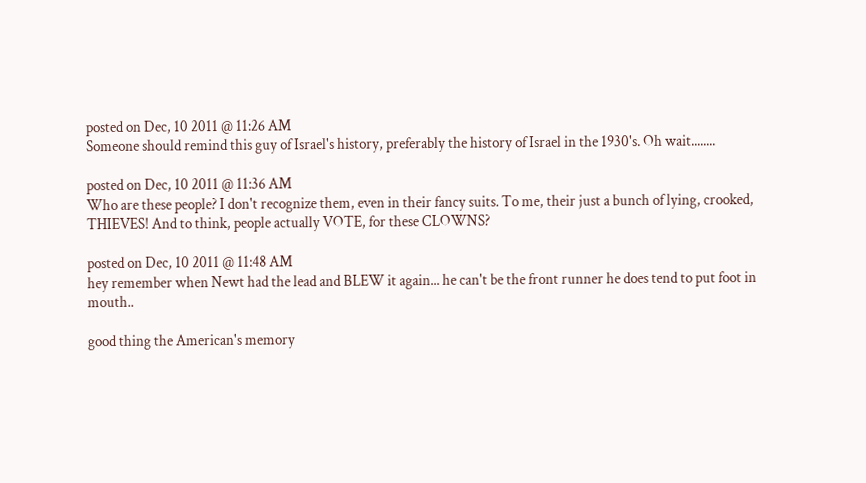posted on Dec, 10 2011 @ 11:26 AM
Someone should remind this guy of Israel's history, preferably the history of Israel in the 1930's. Oh wait........

posted on Dec, 10 2011 @ 11:36 AM
Who are these people? I don't recognize them, even in their fancy suits. To me, their just a bunch of lying, crooked, THIEVES! And to think, people actually VOTE, for these CLOWNS?

posted on Dec, 10 2011 @ 11:48 AM
hey remember when Newt had the lead and BLEW it again... he can't be the front runner he does tend to put foot in mouth..

good thing the American's memory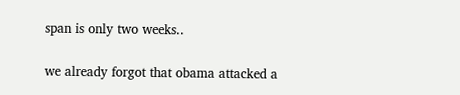span is only two weeks..

we already forgot that obama attacked a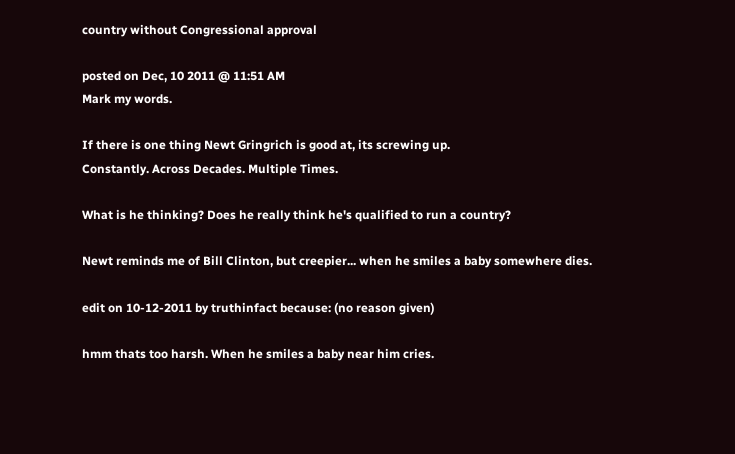country without Congressional approval

posted on Dec, 10 2011 @ 11:51 AM
Mark my words.

If there is one thing Newt Gringrich is good at, its screwing up.
Constantly. Across Decades. Multiple Times.

What is he thinking? Does he really think he's qualified to run a country?

Newt reminds me of Bill Clinton, but creepier... when he smiles a baby somewhere dies.

edit on 10-12-2011 by truthinfact because: (no reason given)

hmm thats too harsh. When he smiles a baby near him cries.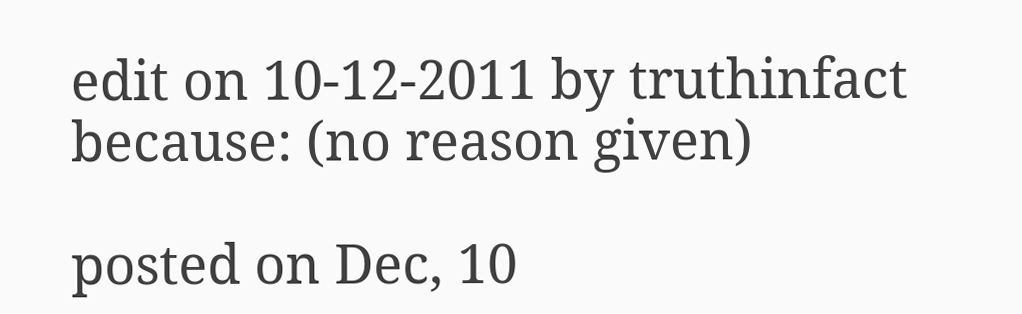edit on 10-12-2011 by truthinfact because: (no reason given)

posted on Dec, 10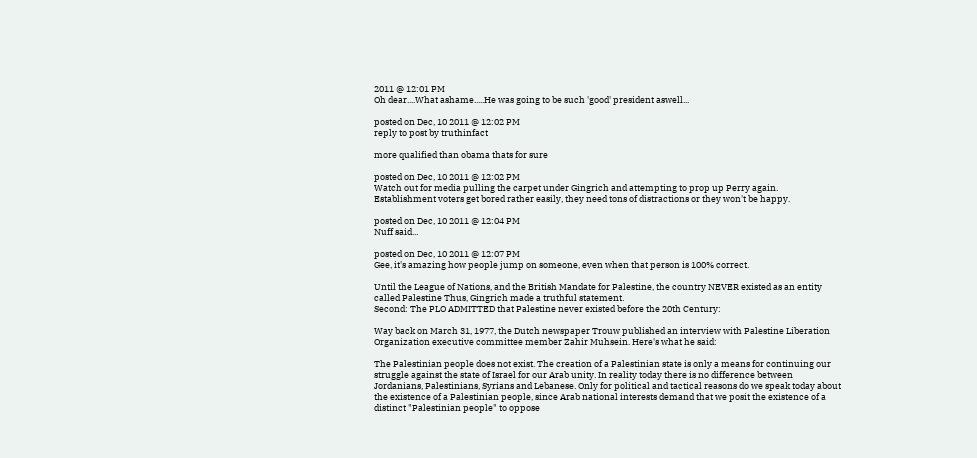2011 @ 12:01 PM
Oh dear....What ashame.....He was going to be such 'good' president aswell...

posted on Dec, 10 2011 @ 12:02 PM
reply to post by truthinfact

more qualified than obama thats for sure

posted on Dec, 10 2011 @ 12:02 PM
Watch out for media pulling the carpet under Gingrich and attempting to prop up Perry again. Establishment voters get bored rather easily, they need tons of distractions or they won't be happy.

posted on Dec, 10 2011 @ 12:04 PM
Nuff said...

posted on Dec, 10 2011 @ 12:07 PM
Gee, it's amazing how people jump on someone, even when that person is 100% correct.

Until the League of Nations, and the British Mandate for Palestine, the country NEVER existed as an entity called Palestine Thus, Gingrich made a truthful statement.
Second: The PLO ADMITTED that Palestine never existed before the 20th Century:

Way back on March 31, 1977, the Dutch newspaper Trouw published an interview with Palestine Liberation Organization executive committee member Zahir Muhsein. Here's what he said:

The Palestinian people does not exist. The creation of a Palestinian state is only a means for continuing our struggle against the state of Israel for our Arab unity. In reality today there is no difference between Jordanians, Palestinians, Syrians and Lebanese. Only for political and tactical reasons do we speak today about the existence of a Palestinian people, since Arab national interests demand that we posit the existence of a distinct "Palestinian people" to oppose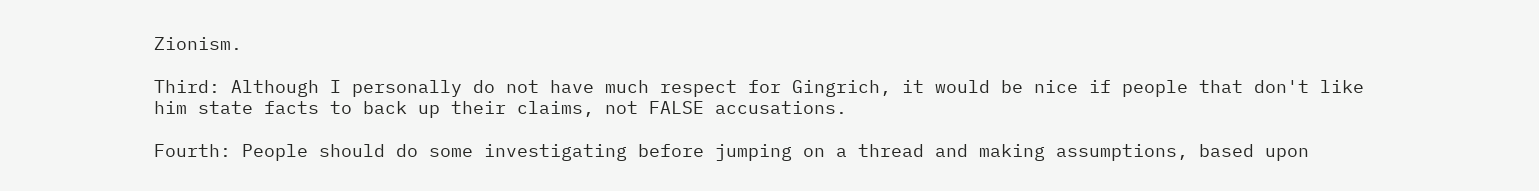Zionism.

Third: Although I personally do not have much respect for Gingrich, it would be nice if people that don't like him state facts to back up their claims, not FALSE accusations.

Fourth: People should do some investigating before jumping on a thread and making assumptions, based upon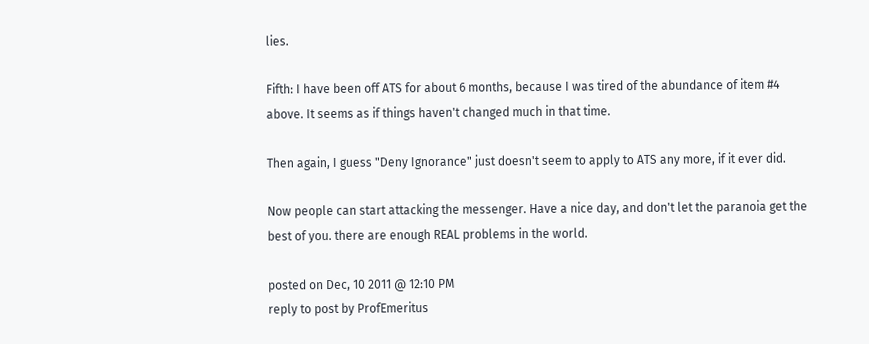lies.

Fifth: I have been off ATS for about 6 months, because I was tired of the abundance of item #4 above. It seems as if things haven't changed much in that time.

Then again, I guess "Deny Ignorance" just doesn't seem to apply to ATS any more, if it ever did.

Now people can start attacking the messenger. Have a nice day, and don't let the paranoia get the best of you. there are enough REAL problems in the world.

posted on Dec, 10 2011 @ 12:10 PM
reply to post by ProfEmeritus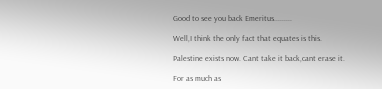Good to see you back Emeritus.........

Well,I think the only fact that equates is this.

Palestine exists now. Cant take it back,cant erase it.

For as much as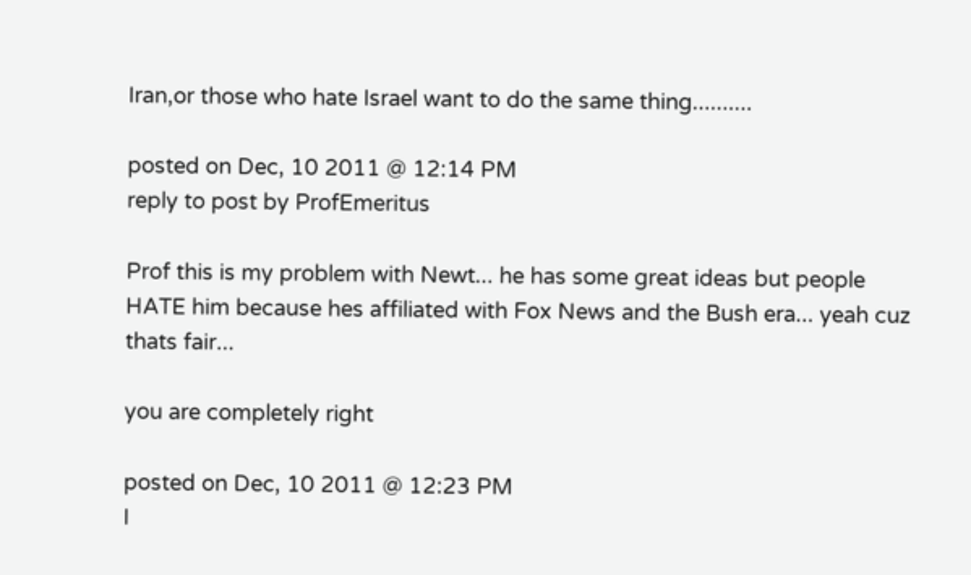Iran,or those who hate Israel want to do the same thing..........

posted on Dec, 10 2011 @ 12:14 PM
reply to post by ProfEmeritus

Prof this is my problem with Newt... he has some great ideas but people HATE him because hes affiliated with Fox News and the Bush era... yeah cuz thats fair...

you are completely right

posted on Dec, 10 2011 @ 12:23 PM
I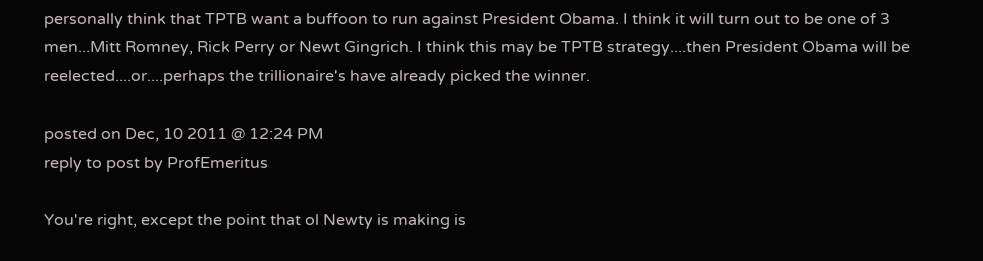personally think that TPTB want a buffoon to run against President Obama. I think it will turn out to be one of 3 men...Mitt Romney, Rick Perry or Newt Gingrich. I think this may be TPTB strategy....then President Obama will be reelected....or....perhaps the trillionaire's have already picked the winner.

posted on Dec, 10 2011 @ 12:24 PM
reply to post by ProfEmeritus

You're right, except the point that ol Newty is making is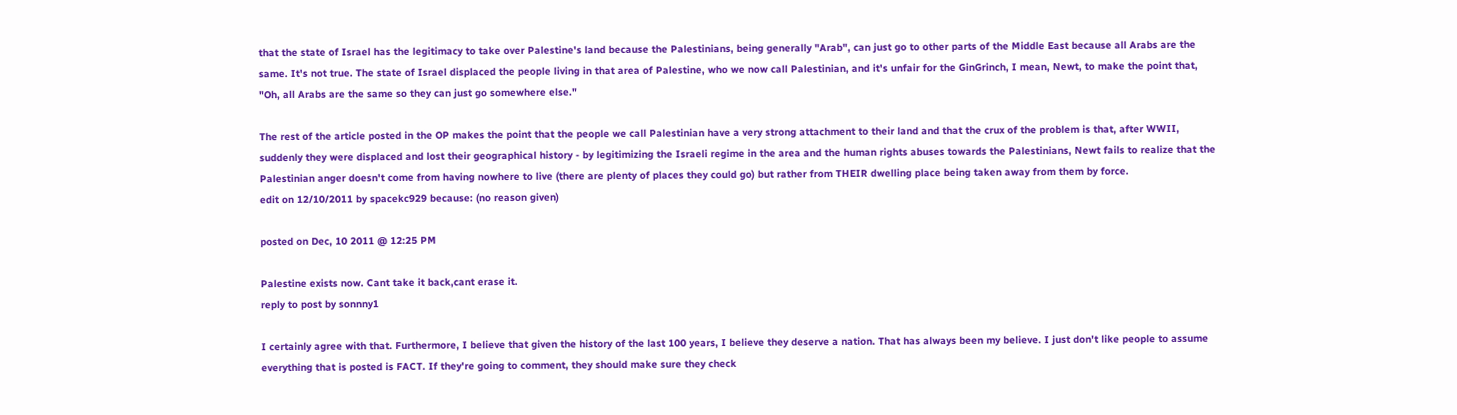that the state of Israel has the legitimacy to take over Palestine's land because the Palestinians, being generally "Arab", can just go to other parts of the Middle East because all Arabs are the same. It's not true. The state of Israel displaced the people living in that area of Palestine, who we now call Palestinian, and it's unfair for the GinGrinch, I mean, Newt, to make the point that, "Oh, all Arabs are the same so they can just go somewhere else."

The rest of the article posted in the OP makes the point that the people we call Palestinian have a very strong attachment to their land and that the crux of the problem is that, after WWII, suddenly they were displaced and lost their geographical history - by legitimizing the Israeli regime in the area and the human rights abuses towards the Palestinians, Newt fails to realize that the Palestinian anger doesn't come from having nowhere to live (there are plenty of places they could go) but rather from THEIR dwelling place being taken away from them by force.
edit on 12/10/2011 by spacekc929 because: (no reason given)

posted on Dec, 10 2011 @ 12:25 PM

Palestine exists now. Cant take it back,cant erase it.
reply to post by sonnny1

I certainly agree with that. Furthermore, I believe that given the history of the last 100 years, I believe they deserve a nation. That has always been my believe. I just don't like people to assume everything that is posted is FACT. If they're going to comment, they should make sure they check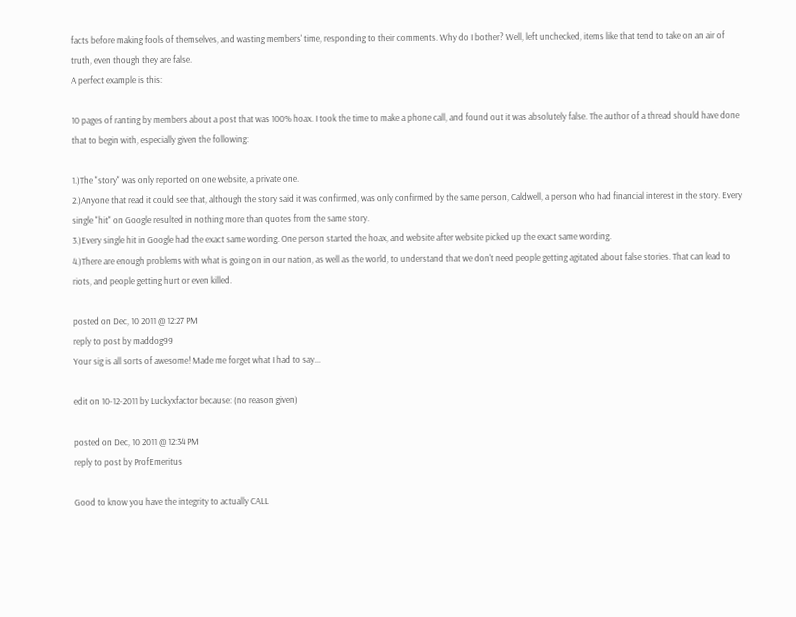facts before making fools of themselves, and wasting members' time, responding to their comments. Why do I bother? Well, left unchecked, items like that tend to take on an air of truth, even though they are false.
A perfect example is this:

10 pages of ranting by members about a post that was 100% hoax. I took the time to make a phone call, and found out it was absolutely false. The author of a thread should have done that to begin with, especially given the following:

1.)The "story" was only reported on one website, a private one.
2.)Anyone that read it could see that, although the story said it was confirmed, was only confirmed by the same person, Caldwell, a person who had financial interest in the story. Every single "hit" on Google resulted in nothing more than quotes from the same story.
3.)Every single hit in Google had the exact same wording. One person started the hoax, and website after website picked up the exact same wording.
4.)There are enough problems with what is going on in our nation, as well as the world, to understand that we don't need people getting agitated about false stories. That can lead to riots, and people getting hurt or even killed.

posted on Dec, 10 2011 @ 12:27 PM
reply to post by maddog99
Your sig is all sorts of awesome! Made me forget what I had to say...

edit on 10-12-2011 by Luckyxfactor because: (no reason given)

posted on Dec, 10 2011 @ 12:34 PM
reply to post by ProfEmeritus

Good to know you have the integrity to actually CALL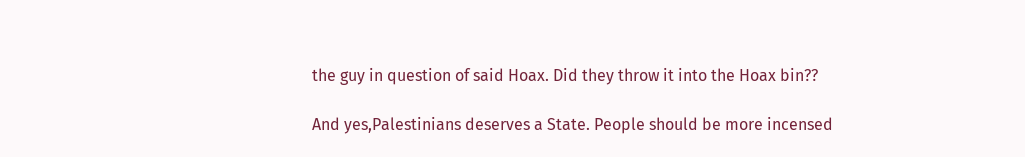the guy in question of said Hoax. Did they throw it into the Hoax bin??

And yes,Palestinians deserves a State. People should be more incensed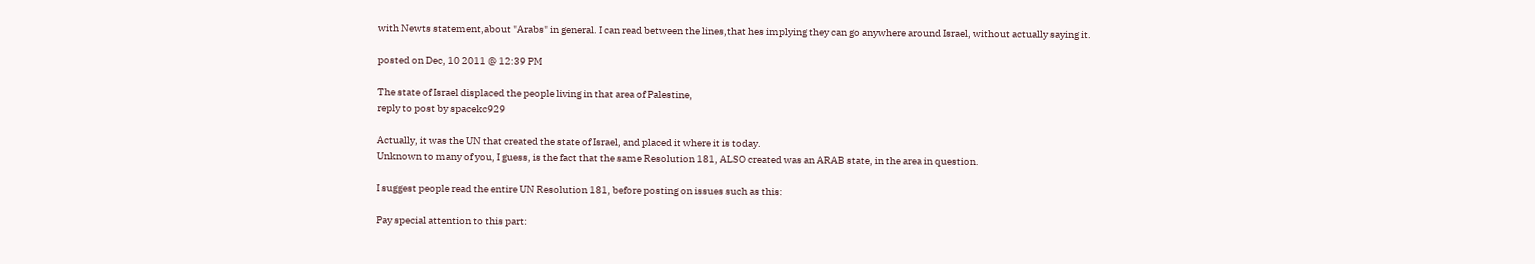with Newts statement,about "Arabs" in general. I can read between the lines,that hes implying they can go anywhere around Israel, without actually saying it.

posted on Dec, 10 2011 @ 12:39 PM

The state of Israel displaced the people living in that area of Palestine,
reply to post by spacekc929

Actually, it was the UN that created the state of Israel, and placed it where it is today.
Unknown to many of you, I guess, is the fact that the same Resolution 181, ALSO created was an ARAB state, in the area in question.

I suggest people read the entire UN Resolution 181, before posting on issues such as this:

Pay special attention to this part: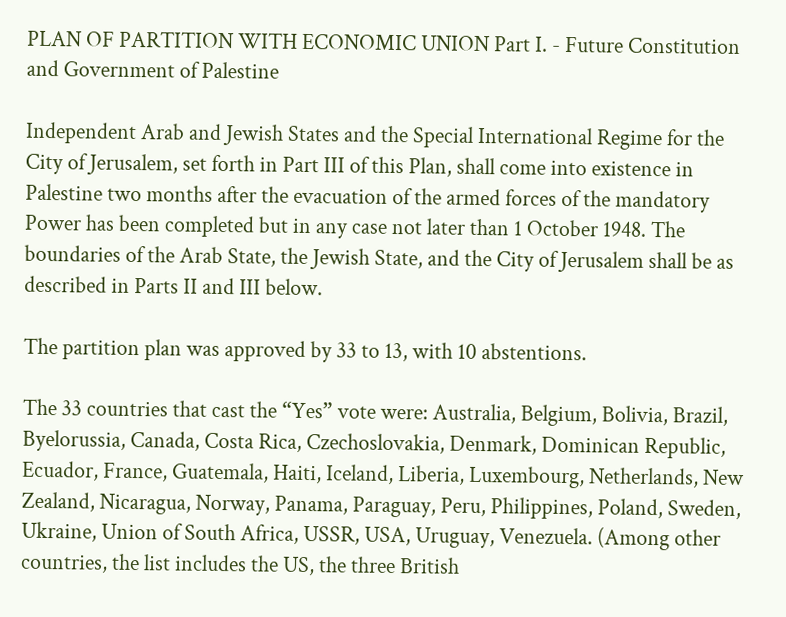PLAN OF PARTITION WITH ECONOMIC UNION Part I. - Future Constitution and Government of Palestine

Independent Arab and Jewish States and the Special International Regime for the City of Jerusalem, set forth in Part III of this Plan, shall come into existence in Palestine two months after the evacuation of the armed forces of the mandatory Power has been completed but in any case not later than 1 October 1948. The boundaries of the Arab State, the Jewish State, and the City of Jerusalem shall be as described in Parts II and III below.

The partition plan was approved by 33 to 13, with 10 abstentions.

The 33 countries that cast the “Yes” vote were: Australia, Belgium, Bolivia, Brazil, Byelorussia, Canada, Costa Rica, Czechoslovakia, Denmark, Dominican Republic, Ecuador, France, Guatemala, Haiti, Iceland, Liberia, Luxembourg, Netherlands, New Zealand, Nicaragua, Norway, Panama, Paraguay, Peru, Philippines, Poland, Sweden, Ukraine, Union of South Africa, USSR, USA, Uruguay, Venezuela. (Among other countries, the list includes the US, the three British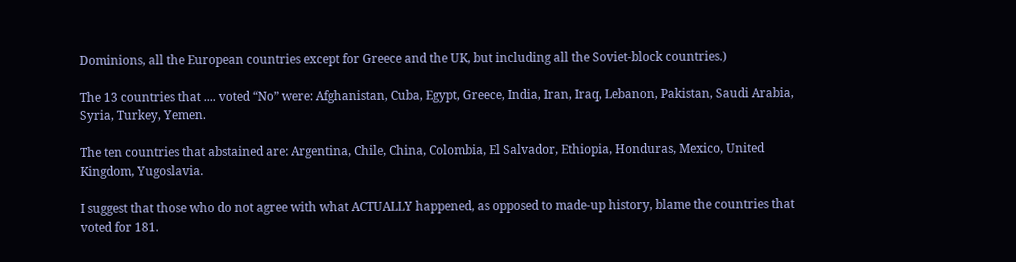Dominions, all the European countries except for Greece and the UK, but including all the Soviet-block countries.)

The 13 countries that .... voted “No” were: Afghanistan, Cuba, Egypt, Greece, India, Iran, Iraq, Lebanon, Pakistan, Saudi Arabia, Syria, Turkey, Yemen.

The ten countries that abstained are: Argentina, Chile, China, Colombia, El Salvador, Ethiopia, Honduras, Mexico, United Kingdom, Yugoslavia.

I suggest that those who do not agree with what ACTUALLY happened, as opposed to made-up history, blame the countries that voted for 181.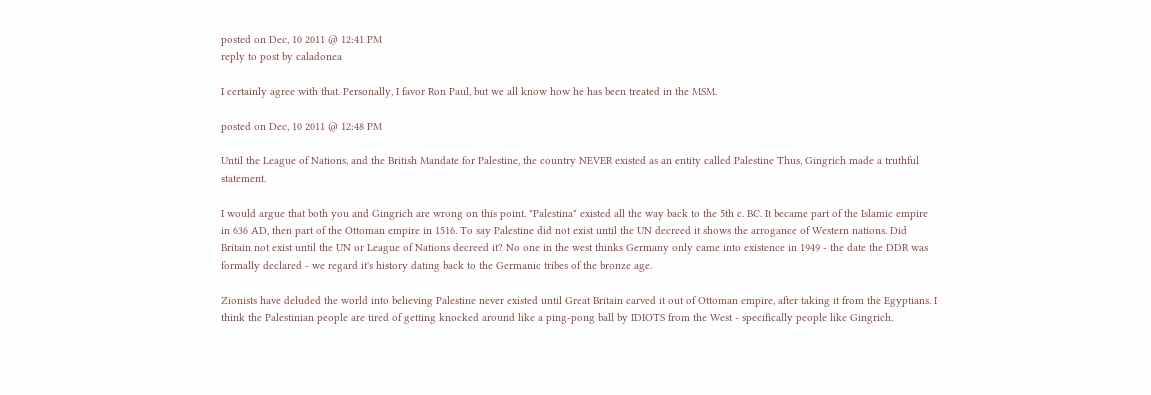posted on Dec, 10 2011 @ 12:41 PM
reply to post by caladonea

I certainly agree with that. Personally, I favor Ron Paul, but we all know how he has been treated in the MSM.

posted on Dec, 10 2011 @ 12:48 PM

Until the League of Nations, and the British Mandate for Palestine, the country NEVER existed as an entity called Palestine Thus, Gingrich made a truthful statement.

I would argue that both you and Gingrich are wrong on this point. "Palestina" existed all the way back to the 5th c. BC. It became part of the Islamic empire in 636 AD, then part of the Ottoman empire in 1516. To say Palestine did not exist until the UN decreed it shows the arrogance of Western nations. Did Britain not exist until the UN or League of Nations decreed it? No one in the west thinks Germany only came into existence in 1949 - the date the DDR was formally declared - we regard it's history dating back to the Germanic tribes of the bronze age.

Zionists have deluded the world into believing Palestine never existed until Great Britain carved it out of Ottoman empire, after taking it from the Egyptians. I think the Palestinian people are tired of getting knocked around like a ping-pong ball by IDIOTS from the West - specifically people like Gingrich.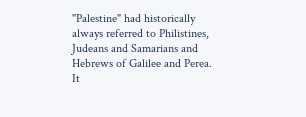"Palestine" had historically always referred to Philistines, Judeans and Samarians and Hebrews of Galilee and Perea. It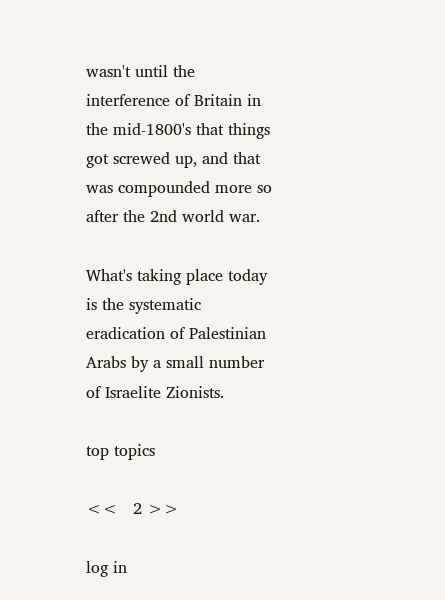wasn't until the interference of Britain in the mid-1800's that things got screwed up, and that was compounded more so after the 2nd world war.

What's taking place today is the systematic eradication of Palestinian Arabs by a small number of Israelite Zionists.

top topics

<<   2 >>

log in